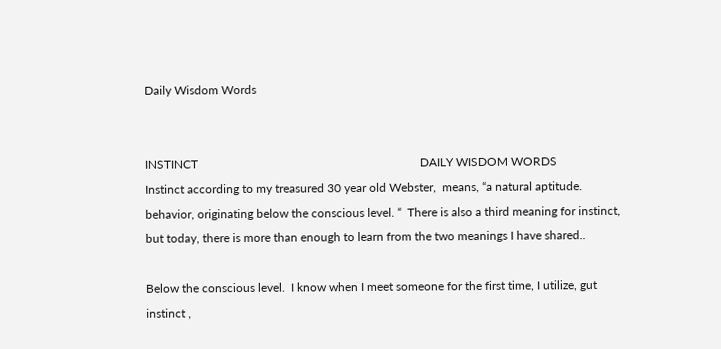Daily Wisdom Words


INSTINCT                                                                          DAILY WISDOM WORDS
Instinct according to my treasured 30 year old Webster,  means, “a natural aptitude.  behavior, originating below the conscious level. “  There is also a third meaning for instinct, but today, there is more than enough to learn from the two meanings I have shared..

Below the conscious level.  I know when I meet someone for the first time, I utilize, gut instinct ,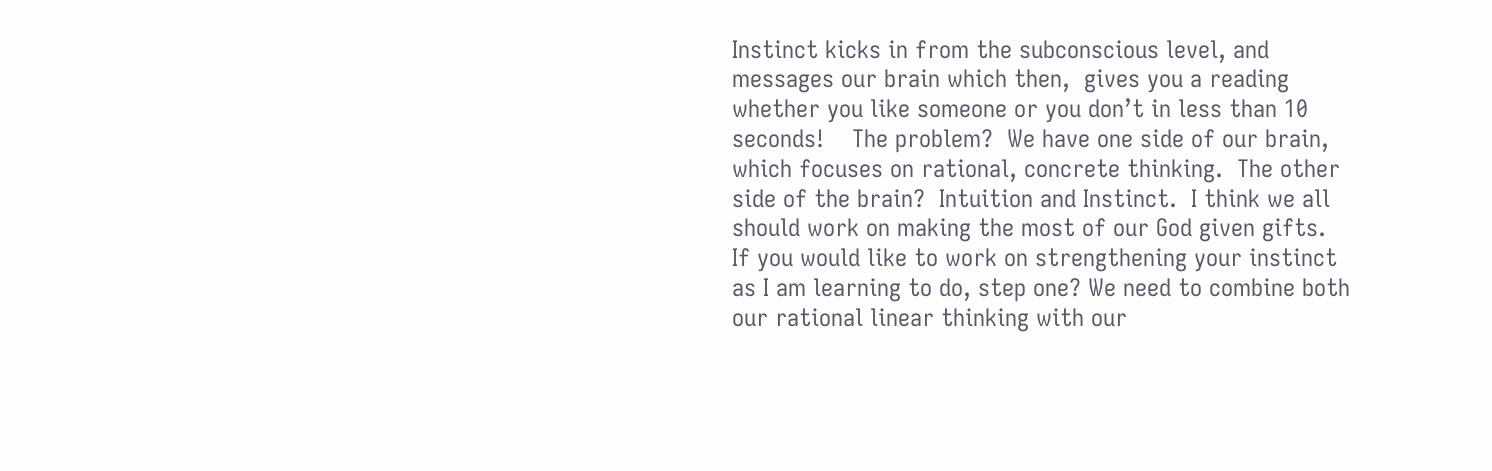Instinct kicks in from the subconscious level, and messages our brain which then,  gives you a reading whether you like someone or you don’t in less than 10 seconds!    The problem?  We have one side of our brain, which focuses on rational, concrete thinking.  The other side of the brain?  Intuition and Instinct.  I think we all should work on making the most of our God given gifts.   If you would like to work on strengthening your instinct as I am learning to do, step one? We need to combine both our rational linear thinking with our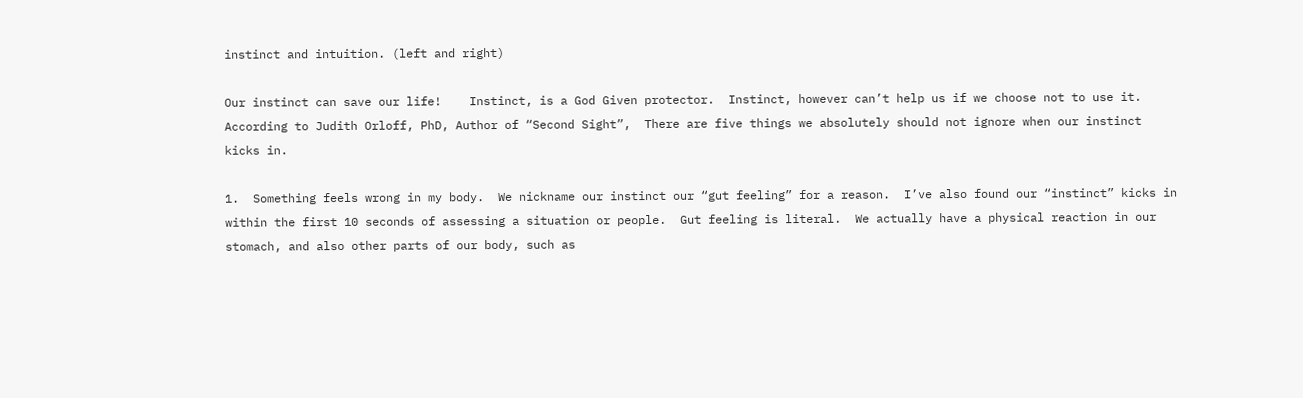instinct and intuition. (left and right)

Our instinct can save our life!    Instinct, is a God Given protector.  Instinct, however can’t help us if we choose not to use it.   According to Judith Orloff, PhD, Author of “Second Sight”,  There are five things we absolutely should not ignore when our instinct kicks in.

1.  Something feels wrong in my body.  We nickname our instinct our “gut feeling” for a reason.  I’ve also found our “instinct” kicks in within the first 10 seconds of assessing a situation or people.  Gut feeling is literal.  We actually have a physical reaction in our stomach, and also other parts of our body, such as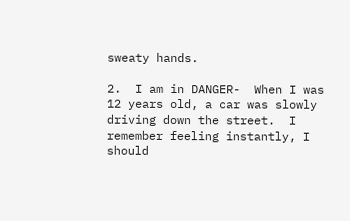sweaty hands.

2.  I am in DANGER-  When I was 12 years old, a car was slowly driving down the street.  I remember feeling instantly, I should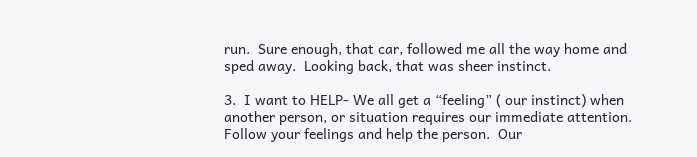run.  Sure enough, that car, followed me all the way home and sped away.  Looking back, that was sheer instinct.

3.  I want to HELP- We all get a “feeling” ( our instinct) when another person, or situation requires our immediate attention.  Follow your feelings and help the person.  Our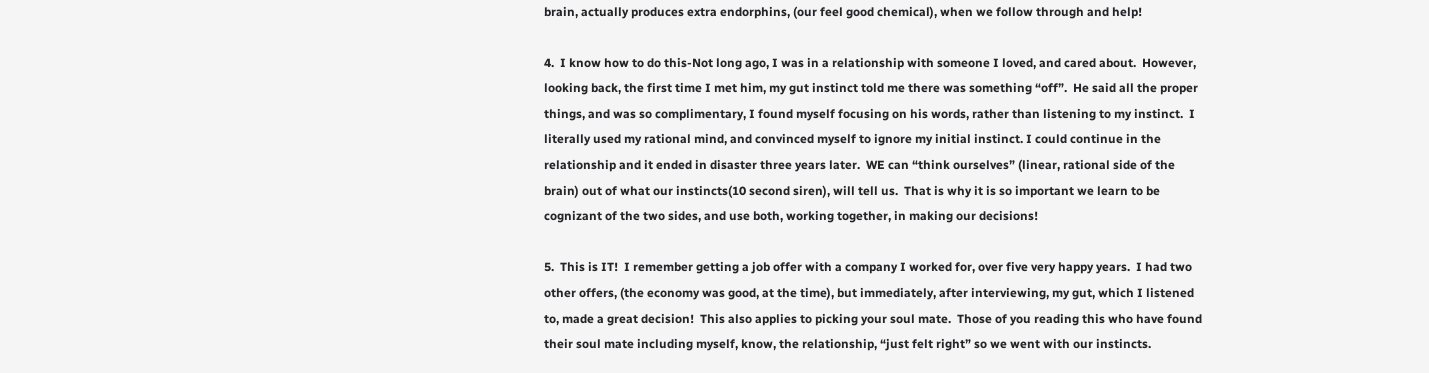brain, actually produces extra endorphins, (our feel good chemical), when we follow through and help!

4.  I know how to do this-Not long ago, I was in a relationship with someone I loved, and cared about.  However, looking back, the first time I met him, my gut instinct told me there was something “off”.  He said all the proper things, and was so complimentary, I found myself focusing on his words, rather than listening to my instinct.  I literally used my rational mind, and convinced myself to ignore my initial instinct. I could continue in the relationship and it ended in disaster three years later.  WE can “think ourselves” (linear, rational side of the brain) out of what our instincts(10 second siren), will tell us.  That is why it is so important we learn to be cognizant of the two sides, and use both, working together, in making our decisions!

5.  This is IT!  I remember getting a job offer with a company I worked for, over five very happy years.  I had two other offers, (the economy was good, at the time), but immediately, after interviewing, my gut, which I listened to, made a great decision!  This also applies to picking your soul mate.  Those of you reading this who have found their soul mate including myself, know, the relationship, “just felt right” so we went with our instincts.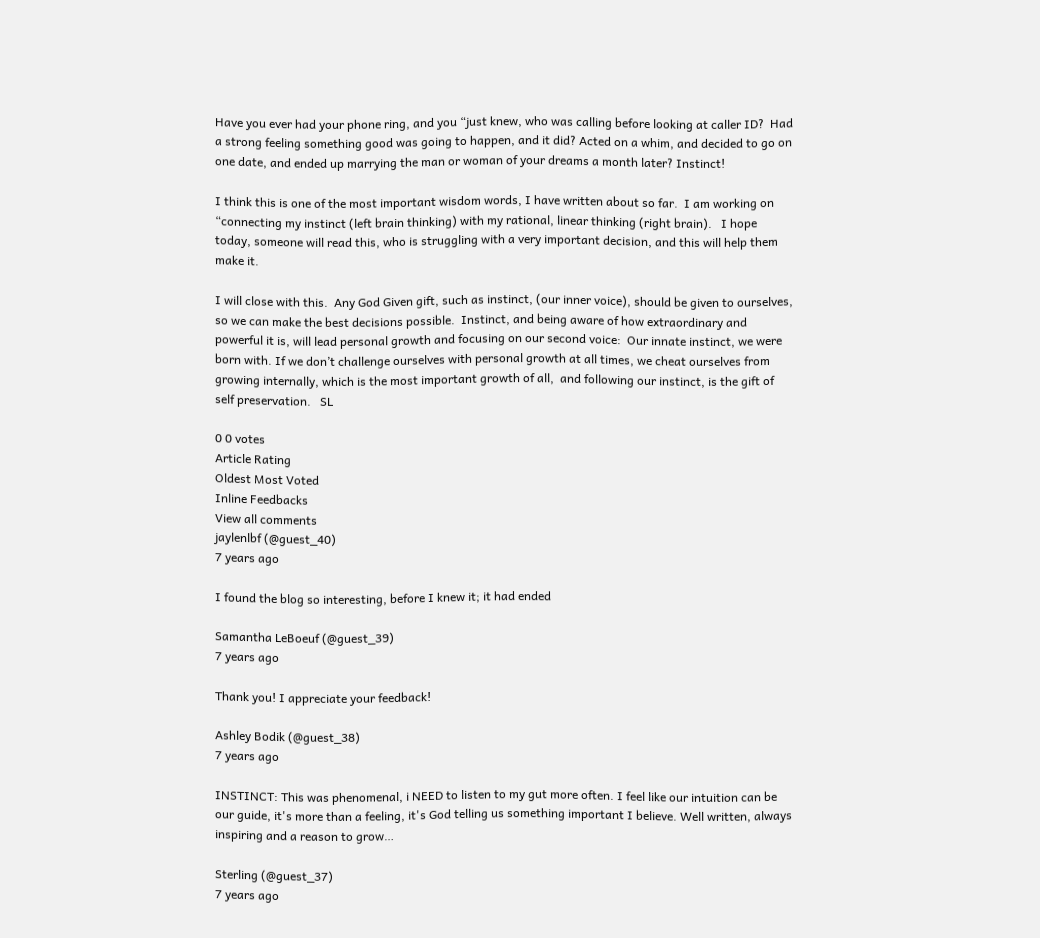Have you ever had your phone ring, and you “just knew, who was calling before looking at caller ID?  Had a strong feeling something good was going to happen, and it did? Acted on a whim, and decided to go on one date, and ended up marrying the man or woman of your dreams a month later? Instinct!

I think this is one of the most important wisdom words, I have written about so far.  I am working on “connecting my instinct (left brain thinking) with my rational, linear thinking (right brain).   I hope today, someone will read this, who is struggling with a very important decision, and this will help them make it.

I will close with this.  Any God Given gift, such as instinct, (our inner voice), should be given to ourselves, so we can make the best decisions possible.  Instinct, and being aware of how extraordinary and powerful it is, will lead personal growth and focusing on our second voice:  Our innate instinct, we were born with. If we don’t challenge ourselves with personal growth at all times, we cheat ourselves from growing internally, which is the most important growth of all,  and following our instinct, is the gift of self preservation.   SL

0 0 votes
Article Rating
Oldest Most Voted
Inline Feedbacks
View all comments
jaylenlbf (@guest_40)
7 years ago

I found the blog so interesting, before I knew it; it had ended

Samantha LeBoeuf (@guest_39)
7 years ago

Thank you! I appreciate your feedback!

Ashley Bodik (@guest_38)
7 years ago

INSTINCT: This was phenomenal, i NEED to listen to my gut more often. I feel like our intuition can be our guide, it's more than a feeling, it's God telling us something important I believe. Well written, always inspiring and a reason to grow…

Sterling (@guest_37)
7 years ago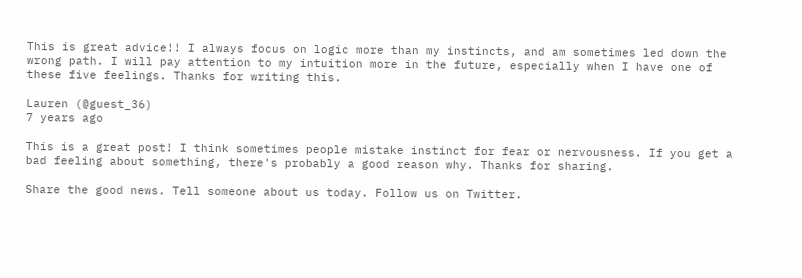This is great advice!! I always focus on logic more than my instincts, and am sometimes led down the wrong path. I will pay attention to my intuition more in the future, especially when I have one of these five feelings. Thanks for writing this.

Lauren (@guest_36)
7 years ago

This is a great post! I think sometimes people mistake instinct for fear or nervousness. If you get a bad feeling about something, there's probably a good reason why. Thanks for sharing.

Share the good news. Tell someone about us today. Follow us on Twitter.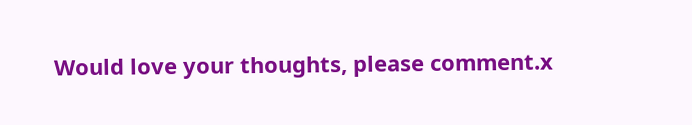Would love your thoughts, please comment.x